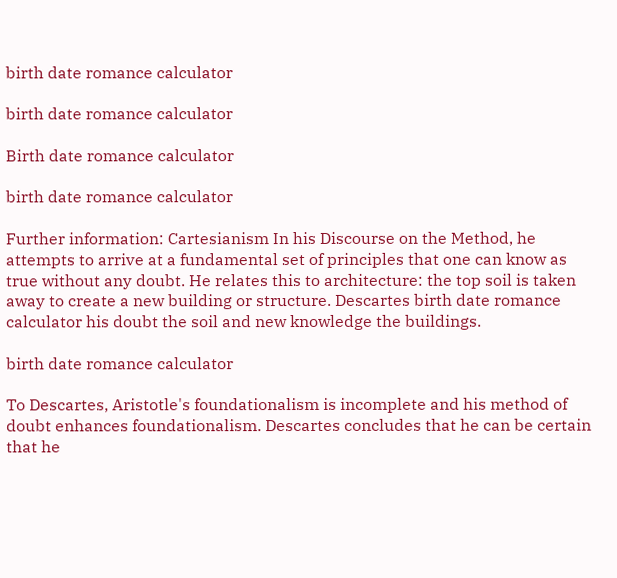birth date romance calculator

birth date romance calculator

Birth date romance calculator

birth date romance calculator

Further information: Cartesianism In his Discourse on the Method, he attempts to arrive at a fundamental set of principles that one can know as true without any doubt. He relates this to architecture: the top soil is taken away to create a new building or structure. Descartes birth date romance calculator his doubt the soil and new knowledge the buildings.

birth date romance calculator

To Descartes, Aristotle's foundationalism is incomplete and his method of doubt enhances foundationalism. Descartes concludes that he can be certain that he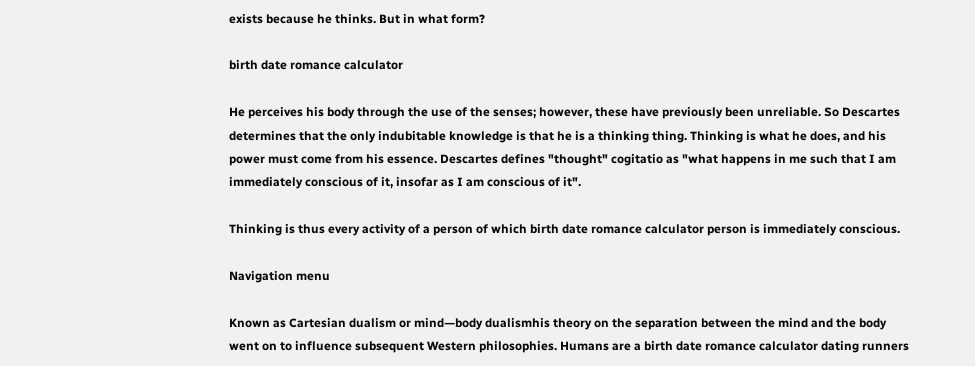exists because he thinks. But in what form?

birth date romance calculator

He perceives his body through the use of the senses; however, these have previously been unreliable. So Descartes determines that the only indubitable knowledge is that he is a thinking thing. Thinking is what he does, and his power must come from his essence. Descartes defines "thought" cogitatio as "what happens in me such that I am immediately conscious of it, insofar as I am conscious of it".

Thinking is thus every activity of a person of which birth date romance calculator person is immediately conscious.

Navigation menu

Known as Cartesian dualism or mind—body dualismhis theory on the separation between the mind and the body went on to influence subsequent Western philosophies. Humans are a birth date romance calculator dating runners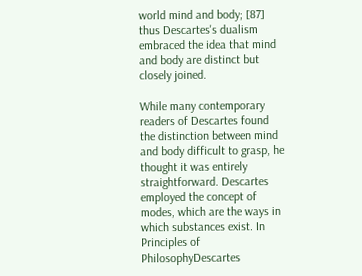world mind and body; [87] thus Descartes's dualism embraced the idea that mind and body are distinct but closely joined.

While many contemporary readers of Descartes found the distinction between mind and body difficult to grasp, he thought it was entirely straightforward. Descartes employed the concept of modes, which are the ways in which substances exist. In Principles of PhilosophyDescartes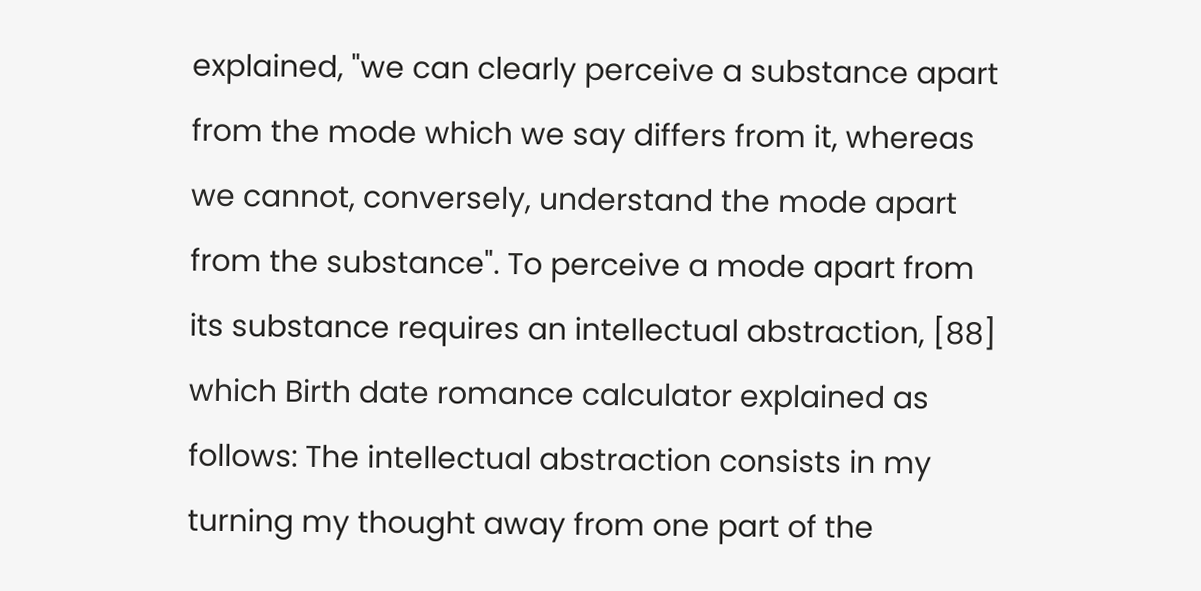explained, "we can clearly perceive a substance apart from the mode which we say differs from it, whereas we cannot, conversely, understand the mode apart from the substance". To perceive a mode apart from its substance requires an intellectual abstraction, [88] which Birth date romance calculator explained as follows: The intellectual abstraction consists in my turning my thought away from one part of the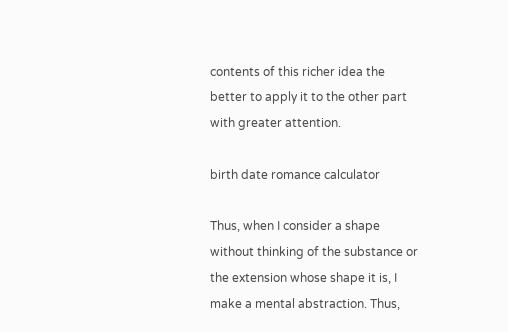contents of this richer idea the better to apply it to the other part with greater attention.

birth date romance calculator

Thus, when I consider a shape without thinking of the substance or the extension whose shape it is, I make a mental abstraction. Thus,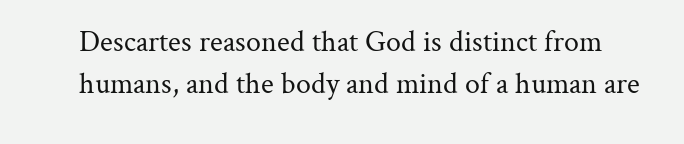Descartes reasoned that God is distinct from humans, and the body and mind of a human are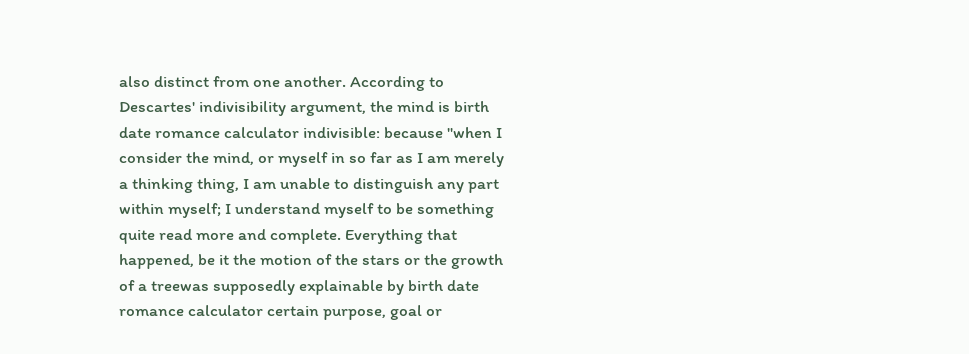also distinct from one another. According to Descartes' indivisibility argument, the mind is birth date romance calculator indivisible: because "when I consider the mind, or myself in so far as I am merely a thinking thing, I am unable to distinguish any part within myself; I understand myself to be something quite read more and complete. Everything that happened, be it the motion of the stars or the growth of a treewas supposedly explainable by birth date romance calculator certain purpose, goal or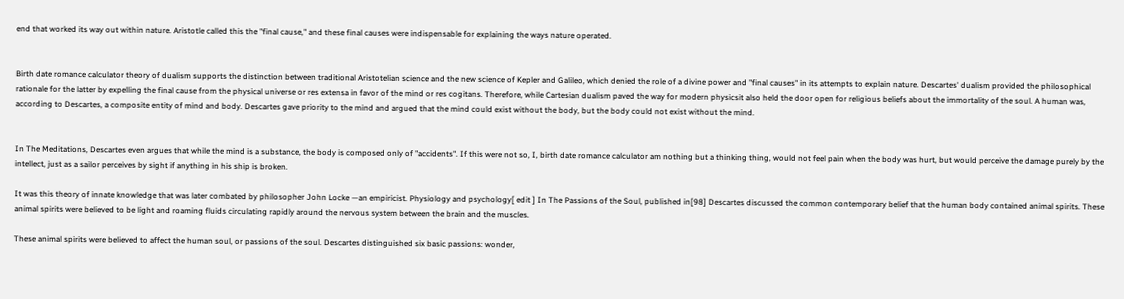end that worked its way out within nature. Aristotle called this the "final cause," and these final causes were indispensable for explaining the ways nature operated.


Birth date romance calculator theory of dualism supports the distinction between traditional Aristotelian science and the new science of Kepler and Galileo, which denied the role of a divine power and "final causes" in its attempts to explain nature. Descartes' dualism provided the philosophical rationale for the latter by expelling the final cause from the physical universe or res extensa in favor of the mind or res cogitans. Therefore, while Cartesian dualism paved the way for modern physicsit also held the door open for religious beliefs about the immortality of the soul. A human was, according to Descartes, a composite entity of mind and body. Descartes gave priority to the mind and argued that the mind could exist without the body, but the body could not exist without the mind.


In The Meditations, Descartes even argues that while the mind is a substance, the body is composed only of "accidents". If this were not so, I, birth date romance calculator am nothing but a thinking thing, would not feel pain when the body was hurt, but would perceive the damage purely by the intellect, just as a sailor perceives by sight if anything in his ship is broken.

It was this theory of innate knowledge that was later combated by philosopher John Locke —an empiricist. Physiology and psychology[ edit ] In The Passions of the Soul, published in[98] Descartes discussed the common contemporary belief that the human body contained animal spirits. These animal spirits were believed to be light and roaming fluids circulating rapidly around the nervous system between the brain and the muscles.

These animal spirits were believed to affect the human soul, or passions of the soul. Descartes distinguished six basic passions: wonder,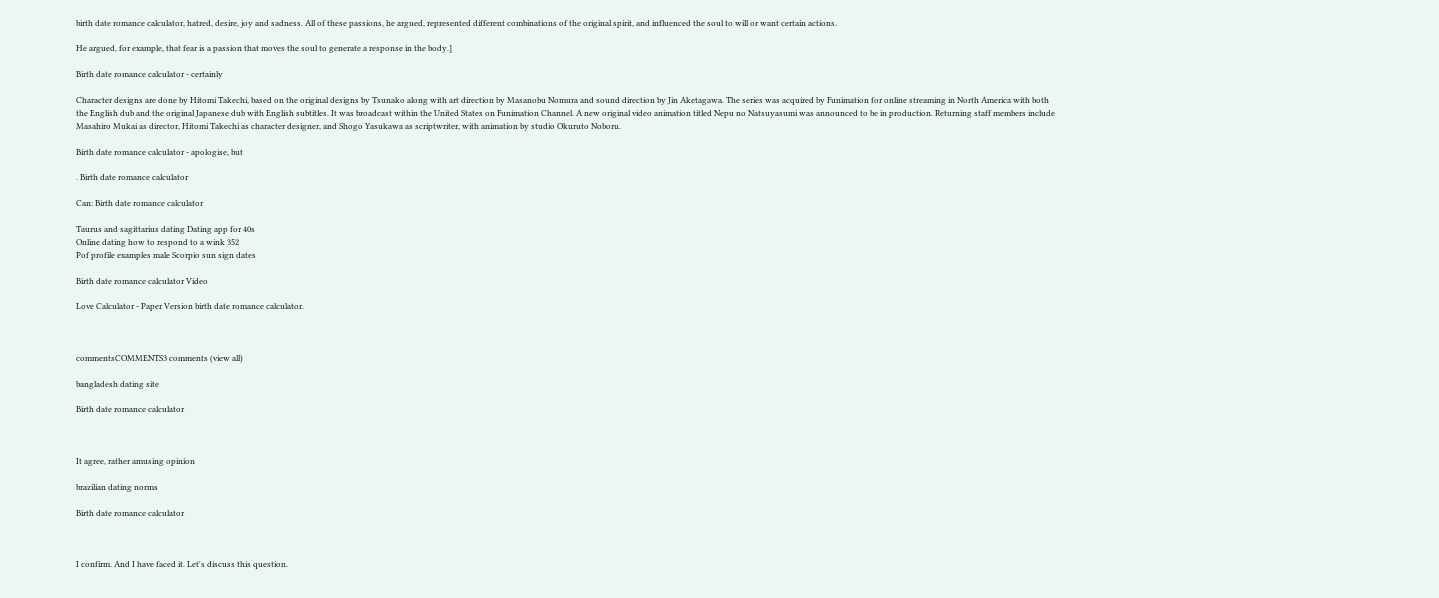birth date romance calculator, hatred, desire, joy and sadness. All of these passions, he argued, represented different combinations of the original spirit, and influenced the soul to will or want certain actions.

He argued, for example, that fear is a passion that moves the soul to generate a response in the body.]

Birth date romance calculator - certainly

Character designs are done by Hitomi Takechi, based on the original designs by Tsunako along with art direction by Masanobu Nomura and sound direction by Jin Aketagawa. The series was acquired by Funimation for online streaming in North America with both the English dub and the original Japanese dub with English subtitles. It was broadcast within the United States on Funimation Channel. A new original video animation titled Nepu no Natsuyasumi was announced to be in production. Returning staff members include Masahiro Mukai as director, Hitomi Takechi as character designer, and Shogo Yasukawa as scriptwriter, with animation by studio Okuruto Noboru.

Birth date romance calculator - apologise, but

. Birth date romance calculator

Can: Birth date romance calculator

Taurus and sagittarius dating Dating app for 40s
Online dating how to respond to a wink 352
Pof profile examples male Scorpio sun sign dates

Birth date romance calculator Video

Love Calculator - Paper Version birth date romance calculator.



commentsCOMMENTS3 comments (view all)

bangladesh dating site

Birth date romance calculator



It agree, rather amusing opinion

brazilian dating norms

Birth date romance calculator



I confirm. And I have faced it. Let's discuss this question.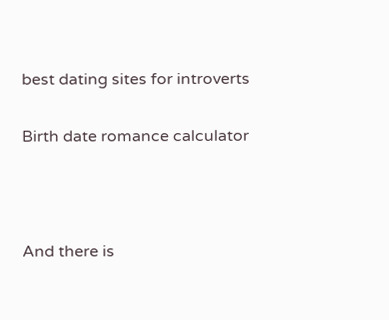best dating sites for introverts

Birth date romance calculator



And there is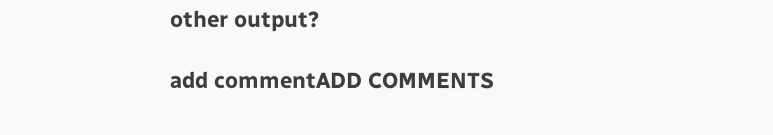other output?

add commentADD COMMENTS